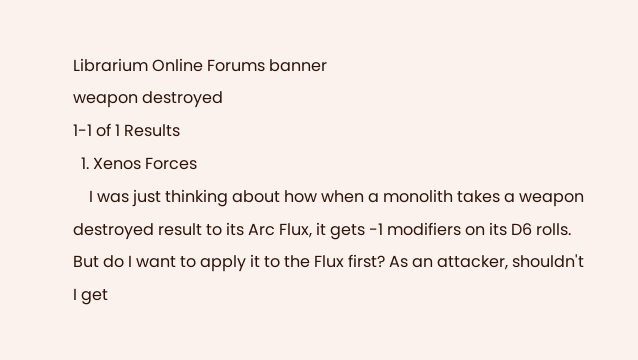Librarium Online Forums banner
weapon destroyed
1-1 of 1 Results
  1. Xenos Forces
    I was just thinking about how when a monolith takes a weapon destroyed result to its Arc Flux, it gets -1 modifiers on its D6 rolls. But do I want to apply it to the Flux first? As an attacker, shouldn't I get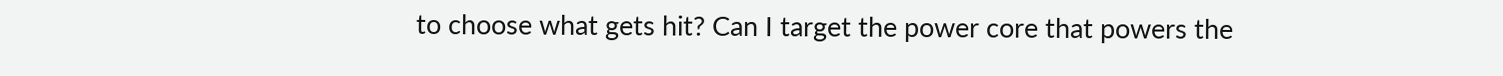to choose what gets hit? Can I target the power core that powers the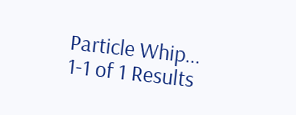Particle Whip...
1-1 of 1 Results